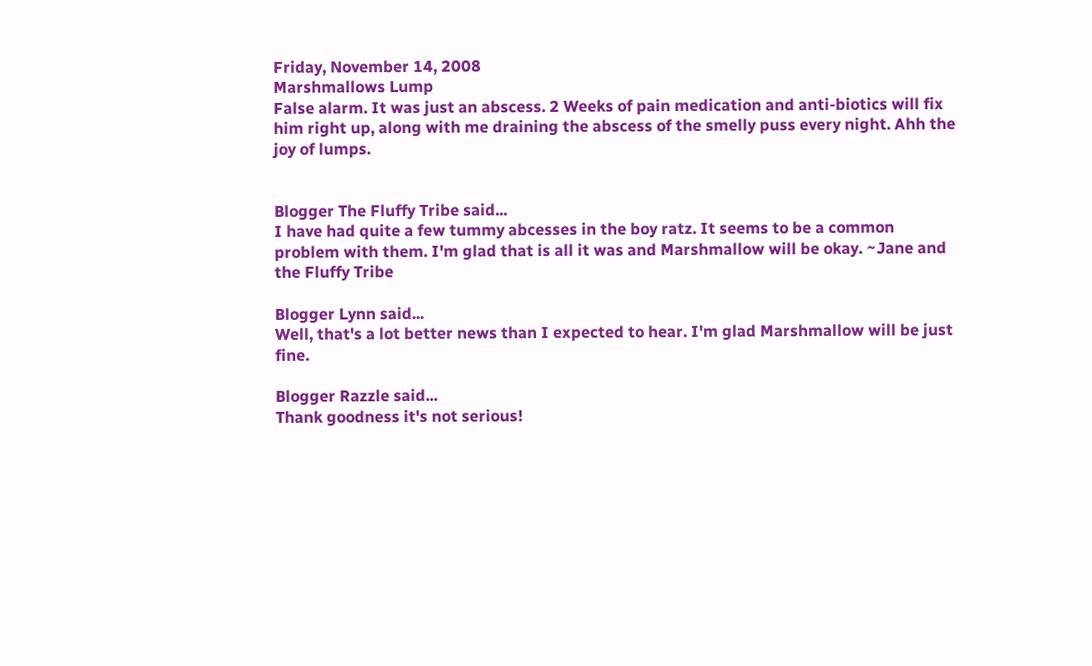Friday, November 14, 2008
Marshmallows Lump
False alarm. It was just an abscess. 2 Weeks of pain medication and anti-biotics will fix him right up, along with me draining the abscess of the smelly puss every night. Ahh the joy of lumps.


Blogger The Fluffy Tribe said...
I have had quite a few tummy abcesses in the boy ratz. It seems to be a common problem with them. I'm glad that is all it was and Marshmallow will be okay. ~Jane and the Fluffy Tribe

Blogger Lynn said...
Well, that's a lot better news than I expected to hear. I'm glad Marshmallow will be just fine.

Blogger Razzle said...
Thank goodness it's not serious!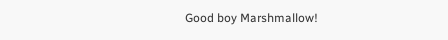Good boy Marshmallow!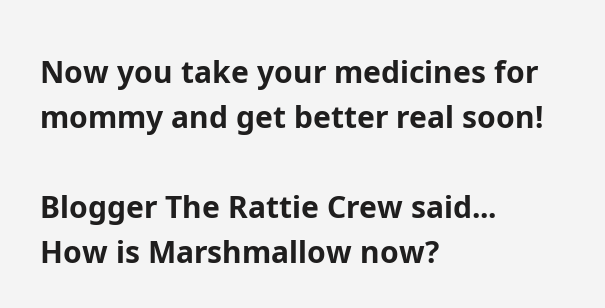Now you take your medicines for mommy and get better real soon!

Blogger The Rattie Crew said...
How is Marshmallow now?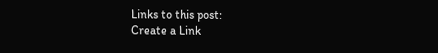Links to this post:
Create a Link